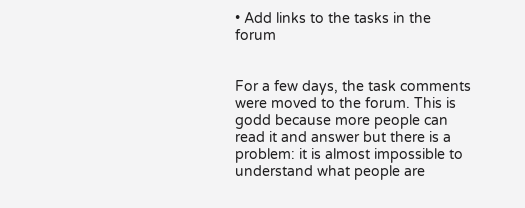• Add links to the tasks in the forum


For a few days, the task comments were moved to the forum. This is godd because more people can read it and answer but there is a problem: it is almost impossible to understand what people are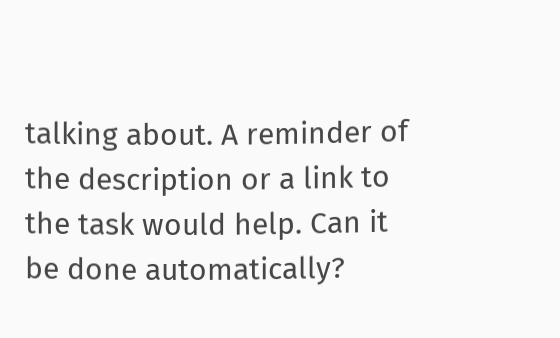talking about. A reminder of the description or a link to the task would help. Can it be done automatically?